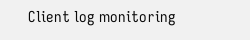Client log monitoring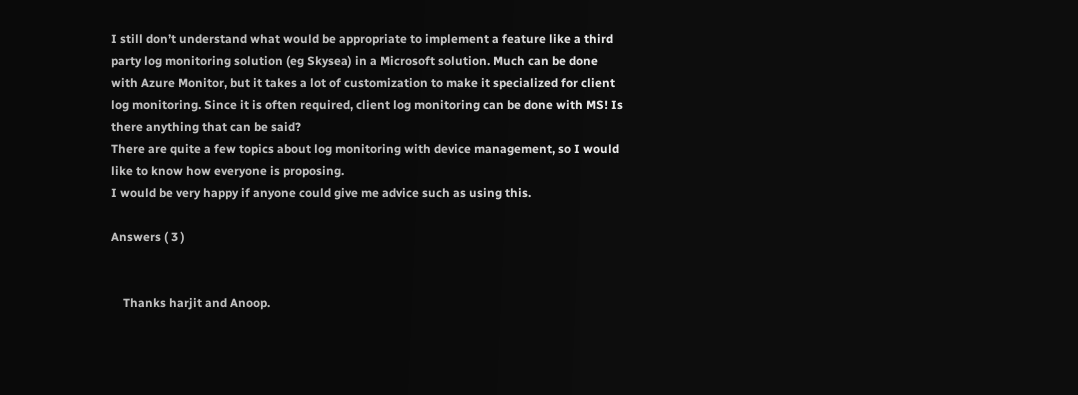I still don’t understand what would be appropriate to implement a feature like a third party log monitoring solution (eg Skysea) in a Microsoft solution. Much can be done with Azure Monitor, but it takes a lot of customization to make it specialized for client log monitoring. Since it is often required, client log monitoring can be done with MS! Is there anything that can be said?
There are quite a few topics about log monitoring with device management, so I would like to know how everyone is proposing.
I would be very happy if anyone could give me advice such as using this.

Answers ( 3 )


    Thanks harjit and Anoop.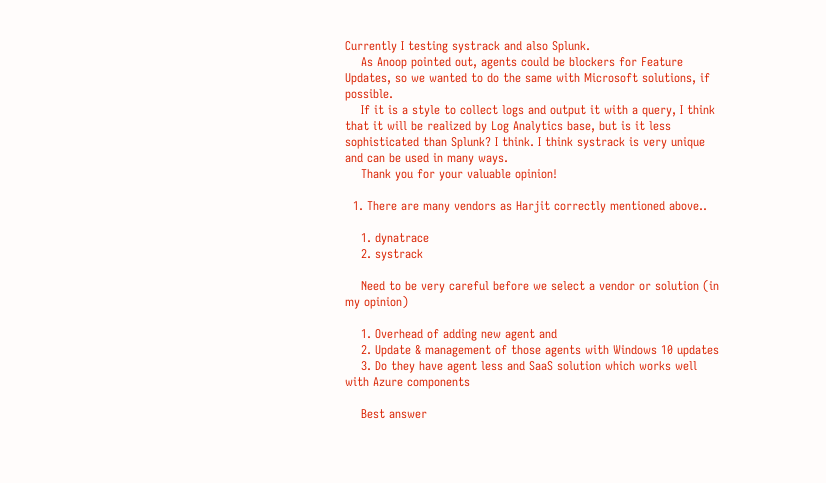Currently I testing systrack and also Splunk.
    As Anoop pointed out, agents could be blockers for Feature Updates, so we wanted to do the same with Microsoft solutions, if possible.
    If it is a style to collect logs and output it with a query, I think that it will be realized by Log Analytics base, but is it less sophisticated than Splunk? I think. I think systrack is very unique and can be used in many ways.
    Thank you for your valuable opinion!

  1. There are many vendors as Harjit correctly mentioned above..

    1. dynatrace
    2. systrack

    Need to be very careful before we select a vendor or solution (in my opinion)

    1. Overhead of adding new agent and
    2. Update & management of those agents with Windows 10 updates
    3. Do they have agent less and SaaS solution which works well with Azure components

    Best answer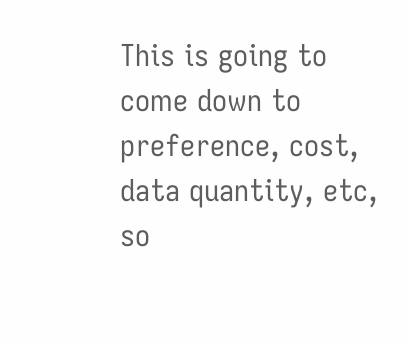This is going to come down to preference, cost, data quantity, etc, so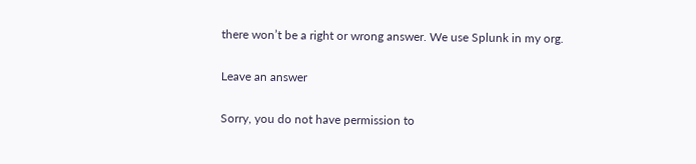there won’t be a right or wrong answer. We use Splunk in my org.

Leave an answer

Sorry, you do not have permission to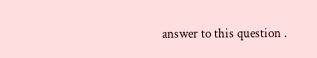answer to this question .